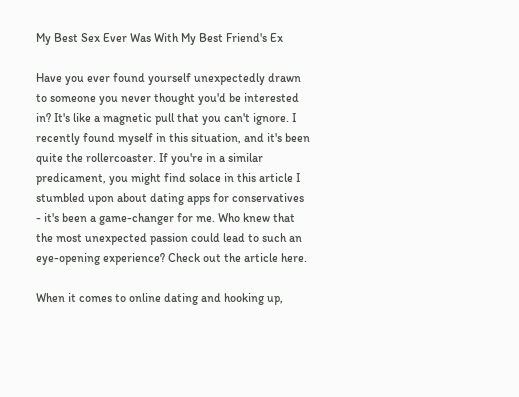My Best Sex Ever Was With My Best Friend's Ex

Have you ever found yourself unexpectedly drawn to someone you never thought you'd be interested in? It's like a magnetic pull that you can't ignore. I recently found myself in this situation, and it's been quite the rollercoaster. If you're in a similar predicament, you might find solace in this article I stumbled upon about dating apps for conservatives - it's been a game-changer for me. Who knew that the most unexpected passion could lead to such an eye-opening experience? Check out the article here.

When it comes to online dating and hooking up,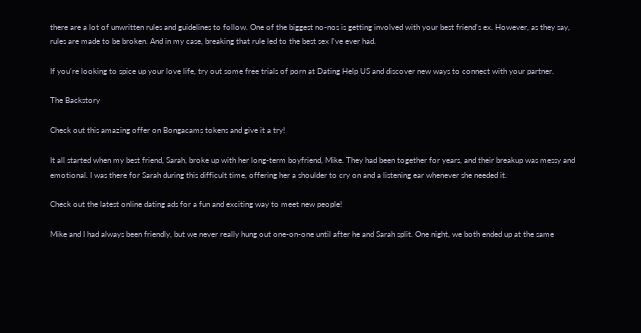there are a lot of unwritten rules and guidelines to follow. One of the biggest no-nos is getting involved with your best friend's ex. However, as they say, rules are made to be broken. And in my case, breaking that rule led to the best sex I've ever had.

If you're looking to spice up your love life, try out some free trials of porn at Dating Help US and discover new ways to connect with your partner.

The Backstory

Check out this amazing offer on Bongacams tokens and give it a try!

It all started when my best friend, Sarah, broke up with her long-term boyfriend, Mike. They had been together for years, and their breakup was messy and emotional. I was there for Sarah during this difficult time, offering her a shoulder to cry on and a listening ear whenever she needed it.

Check out the latest online dating ads for a fun and exciting way to meet new people!

Mike and I had always been friendly, but we never really hung out one-on-one until after he and Sarah split. One night, we both ended up at the same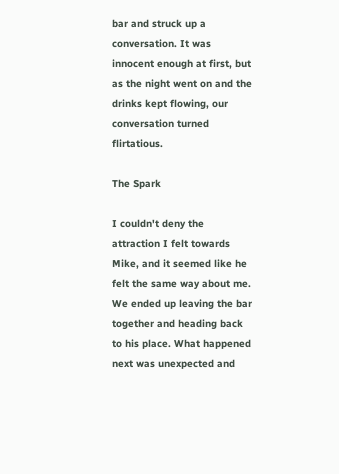bar and struck up a conversation. It was innocent enough at first, but as the night went on and the drinks kept flowing, our conversation turned flirtatious.

The Spark

I couldn't deny the attraction I felt towards Mike, and it seemed like he felt the same way about me. We ended up leaving the bar together and heading back to his place. What happened next was unexpected and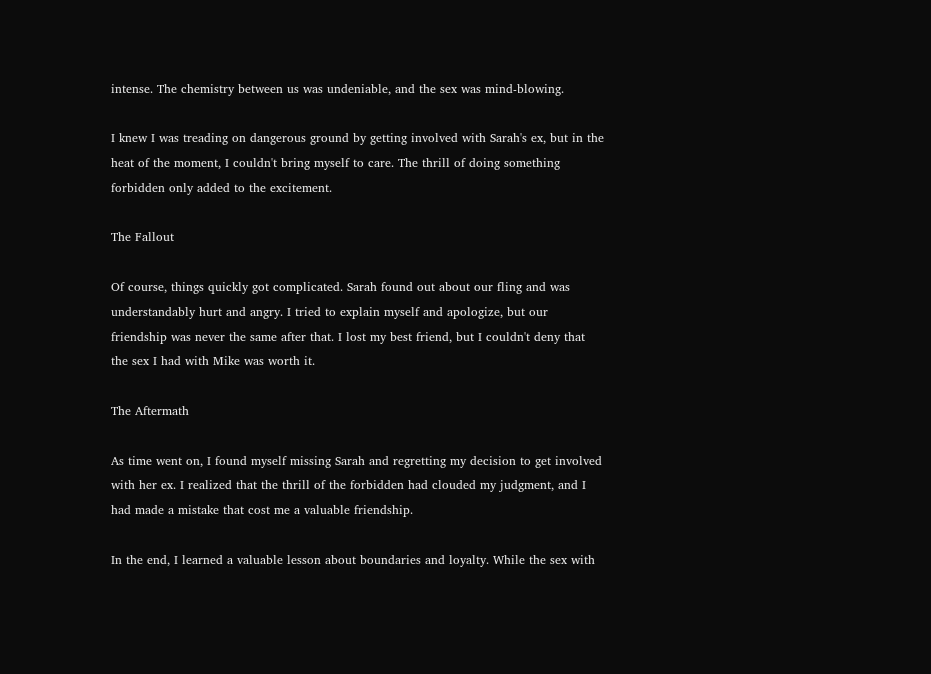intense. The chemistry between us was undeniable, and the sex was mind-blowing.

I knew I was treading on dangerous ground by getting involved with Sarah's ex, but in the heat of the moment, I couldn't bring myself to care. The thrill of doing something forbidden only added to the excitement.

The Fallout

Of course, things quickly got complicated. Sarah found out about our fling and was understandably hurt and angry. I tried to explain myself and apologize, but our friendship was never the same after that. I lost my best friend, but I couldn't deny that the sex I had with Mike was worth it.

The Aftermath

As time went on, I found myself missing Sarah and regretting my decision to get involved with her ex. I realized that the thrill of the forbidden had clouded my judgment, and I had made a mistake that cost me a valuable friendship.

In the end, I learned a valuable lesson about boundaries and loyalty. While the sex with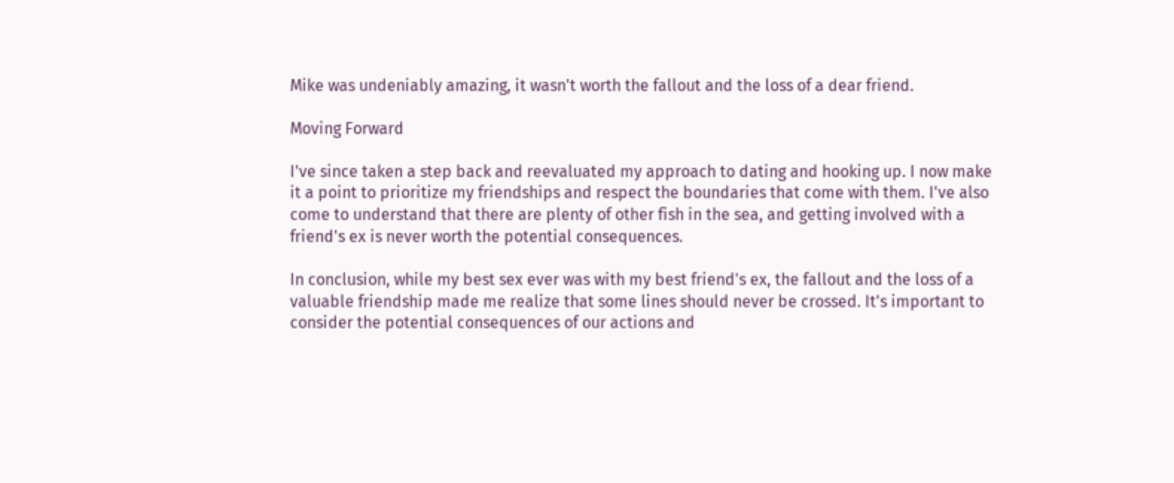Mike was undeniably amazing, it wasn't worth the fallout and the loss of a dear friend.

Moving Forward

I've since taken a step back and reevaluated my approach to dating and hooking up. I now make it a point to prioritize my friendships and respect the boundaries that come with them. I've also come to understand that there are plenty of other fish in the sea, and getting involved with a friend's ex is never worth the potential consequences.

In conclusion, while my best sex ever was with my best friend's ex, the fallout and the loss of a valuable friendship made me realize that some lines should never be crossed. It's important to consider the potential consequences of our actions and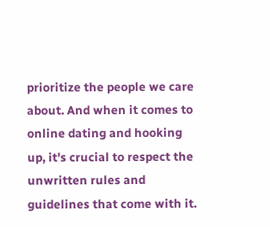prioritize the people we care about. And when it comes to online dating and hooking up, it's crucial to respect the unwritten rules and guidelines that come with it.